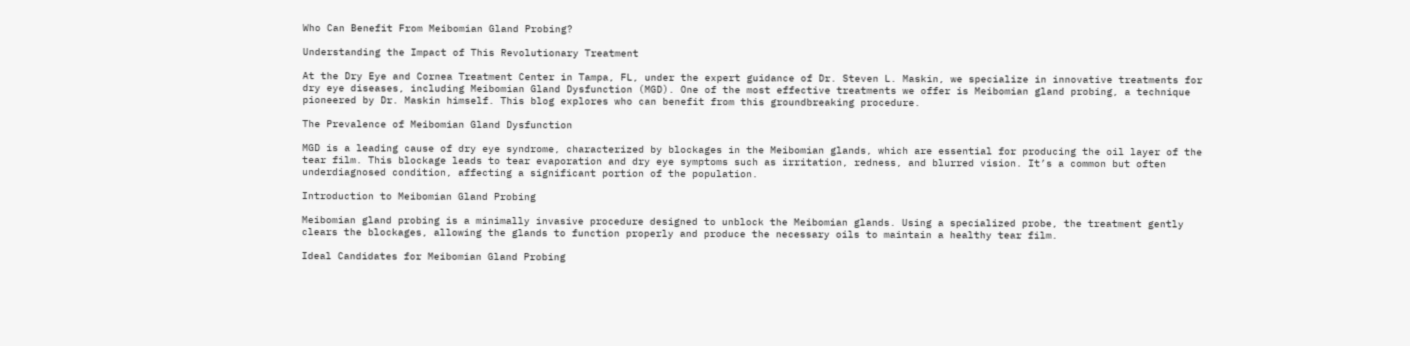Who Can Benefit From Meibomian Gland Probing?

Understanding the Impact of This Revolutionary Treatment

At the Dry Eye and Cornea Treatment Center in Tampa, FL, under the expert guidance of Dr. Steven L. Maskin, we specialize in innovative treatments for dry eye diseases, including Meibomian Gland Dysfunction (MGD). One of the most effective treatments we offer is Meibomian gland probing, a technique pioneered by Dr. Maskin himself. This blog explores who can benefit from this groundbreaking procedure.

The Prevalence of Meibomian Gland Dysfunction

MGD is a leading cause of dry eye syndrome, characterized by blockages in the Meibomian glands, which are essential for producing the oil layer of the tear film. This blockage leads to tear evaporation and dry eye symptoms such as irritation, redness, and blurred vision. It’s a common but often underdiagnosed condition, affecting a significant portion of the population.

Introduction to Meibomian Gland Probing

Meibomian gland probing is a minimally invasive procedure designed to unblock the Meibomian glands. Using a specialized probe, the treatment gently clears the blockages, allowing the glands to function properly and produce the necessary oils to maintain a healthy tear film.

Ideal Candidates for Meibomian Gland Probing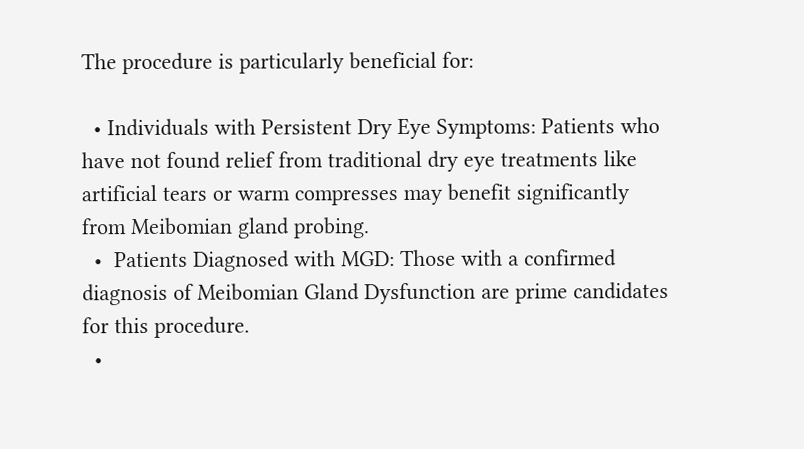The procedure is particularly beneficial for:

  • Individuals with Persistent Dry Eye Symptoms: Patients who have not found relief from traditional dry eye treatments like artificial tears or warm compresses may benefit significantly from Meibomian gland probing.
  •  Patients Diagnosed with MGD: Those with a confirmed diagnosis of Meibomian Gland Dysfunction are prime candidates for this procedure.
  •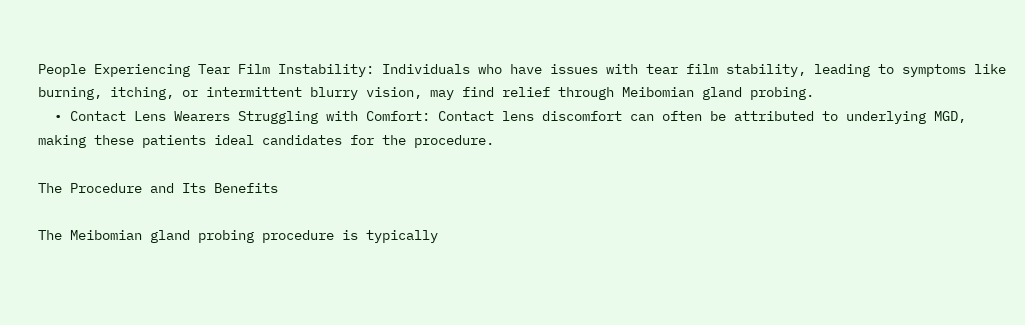People Experiencing Tear Film Instability: Individuals who have issues with tear film stability, leading to symptoms like burning, itching, or intermittent blurry vision, may find relief through Meibomian gland probing.
  • Contact Lens Wearers Struggling with Comfort: Contact lens discomfort can often be attributed to underlying MGD, making these patients ideal candidates for the procedure.

The Procedure and Its Benefits

The Meibomian gland probing procedure is typically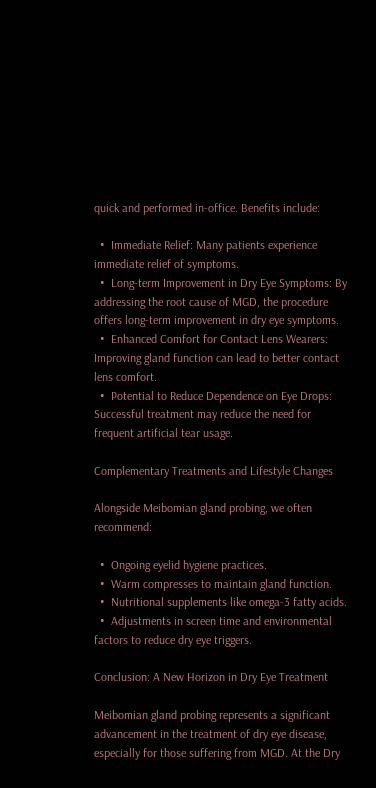quick and performed in-office. Benefits include:

  •  Immediate Relief: Many patients experience immediate relief of symptoms.
  •  Long-term Improvement in Dry Eye Symptoms: By addressing the root cause of MGD, the procedure offers long-term improvement in dry eye symptoms.
  •  Enhanced Comfort for Contact Lens Wearers: Improving gland function can lead to better contact lens comfort.
  •  Potential to Reduce Dependence on Eye Drops: Successful treatment may reduce the need for frequent artificial tear usage.

Complementary Treatments and Lifestyle Changes

Alongside Meibomian gland probing, we often recommend:

  •  Ongoing eyelid hygiene practices.
  •  Warm compresses to maintain gland function.
  •  Nutritional supplements like omega-3 fatty acids.
  •  Adjustments in screen time and environmental factors to reduce dry eye triggers.

Conclusion: A New Horizon in Dry Eye Treatment

Meibomian gland probing represents a significant advancement in the treatment of dry eye disease, especially for those suffering from MGD. At the Dry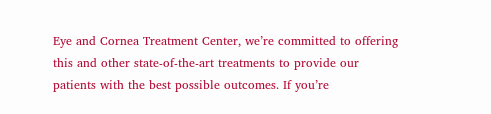Eye and Cornea Treatment Center, we’re committed to offering this and other state-of-the-art treatments to provide our patients with the best possible outcomes. If you’re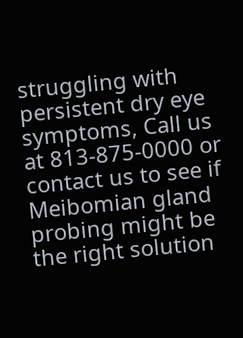struggling with persistent dry eye symptoms, Call us at 813-875-0000 or contact us to see if Meibomian gland probing might be the right solution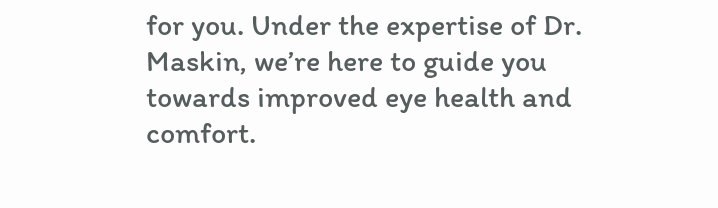for you. Under the expertise of Dr. Maskin, we’re here to guide you towards improved eye health and comfort.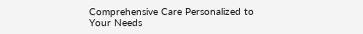Comprehensive Care Personalized to Your Needs